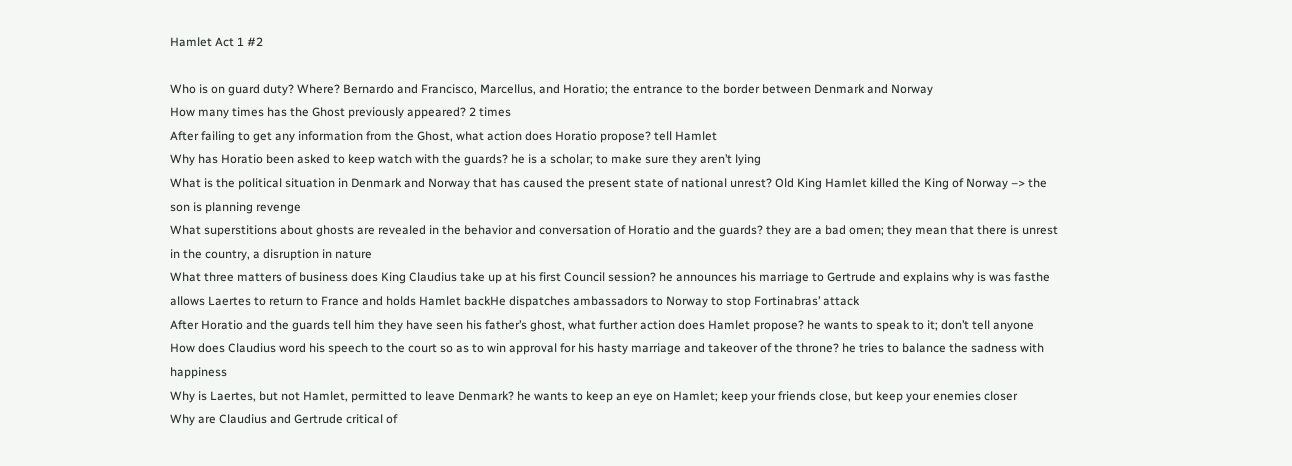Hamlet Act 1 #2

Who is on guard duty? Where? Bernardo and Francisco, Marcellus, and Horatio; the entrance to the border between Denmark and Norway
How many times has the Ghost previously appeared? 2 times
After failing to get any information from the Ghost, what action does Horatio propose? tell Hamlet
Why has Horatio been asked to keep watch with the guards? he is a scholar; to make sure they aren’t lying
What is the political situation in Denmark and Norway that has caused the present state of national unrest? Old King Hamlet killed the King of Norway –> the son is planning revenge
What superstitions about ghosts are revealed in the behavior and conversation of Horatio and the guards? they are a bad omen; they mean that there is unrest in the country, a disruption in nature
What three matters of business does King Claudius take up at his first Council session? he announces his marriage to Gertrude and explains why is was fasthe allows Laertes to return to France and holds Hamlet backHe dispatches ambassadors to Norway to stop Fortinabras’ attack
After Horatio and the guards tell him they have seen his father’s ghost, what further action does Hamlet propose? he wants to speak to it; don’t tell anyone
How does Claudius word his speech to the court so as to win approval for his hasty marriage and takeover of the throne? he tries to balance the sadness with happiness
Why is Laertes, but not Hamlet, permitted to leave Denmark? he wants to keep an eye on Hamlet; keep your friends close, but keep your enemies closer
Why are Claudius and Gertrude critical of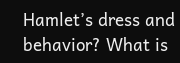Hamlet’s dress and behavior? What is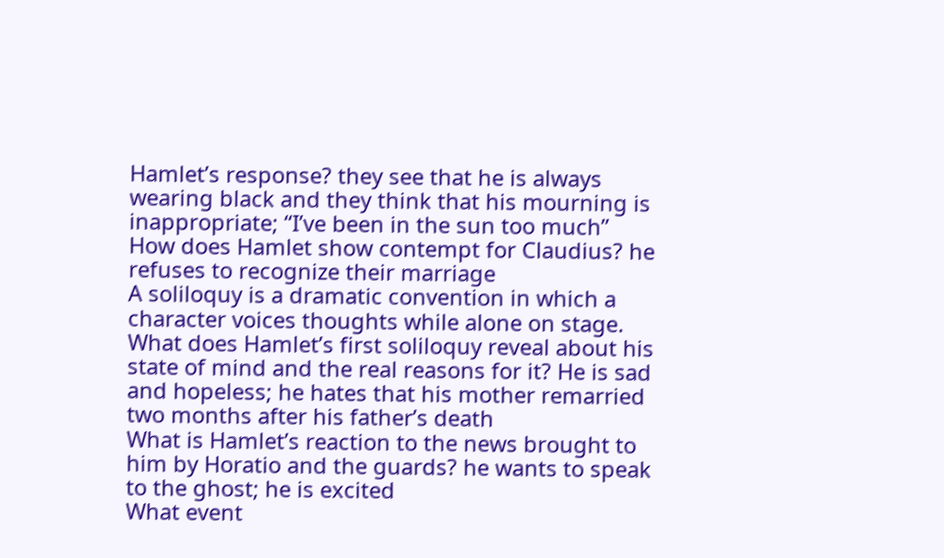Hamlet’s response? they see that he is always wearing black and they think that his mourning is inappropriate; “I’ve been in the sun too much”
How does Hamlet show contempt for Claudius? he refuses to recognize their marriage
A soliloquy is a dramatic convention in which a character voices thoughts while alone on stage. What does Hamlet’s first soliloquy reveal about his state of mind and the real reasons for it? He is sad and hopeless; he hates that his mother remarried two months after his father’s death
What is Hamlet’s reaction to the news brought to him by Horatio and the guards? he wants to speak to the ghost; he is excited
What event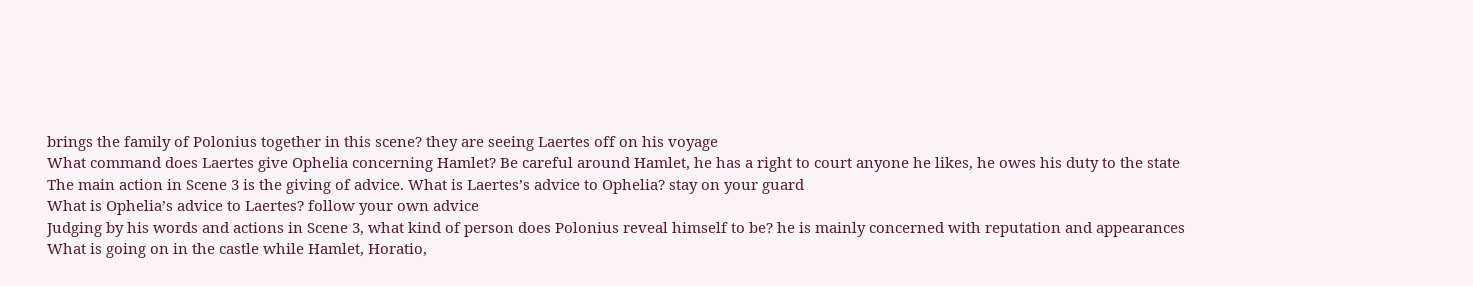brings the family of Polonius together in this scene? they are seeing Laertes off on his voyage
What command does Laertes give Ophelia concerning Hamlet? Be careful around Hamlet, he has a right to court anyone he likes, he owes his duty to the state
The main action in Scene 3 is the giving of advice. What is Laertes’s advice to Ophelia? stay on your guard
What is Ophelia’s advice to Laertes? follow your own advice
Judging by his words and actions in Scene 3, what kind of person does Polonius reveal himself to be? he is mainly concerned with reputation and appearances
What is going on in the castle while Hamlet, Horatio,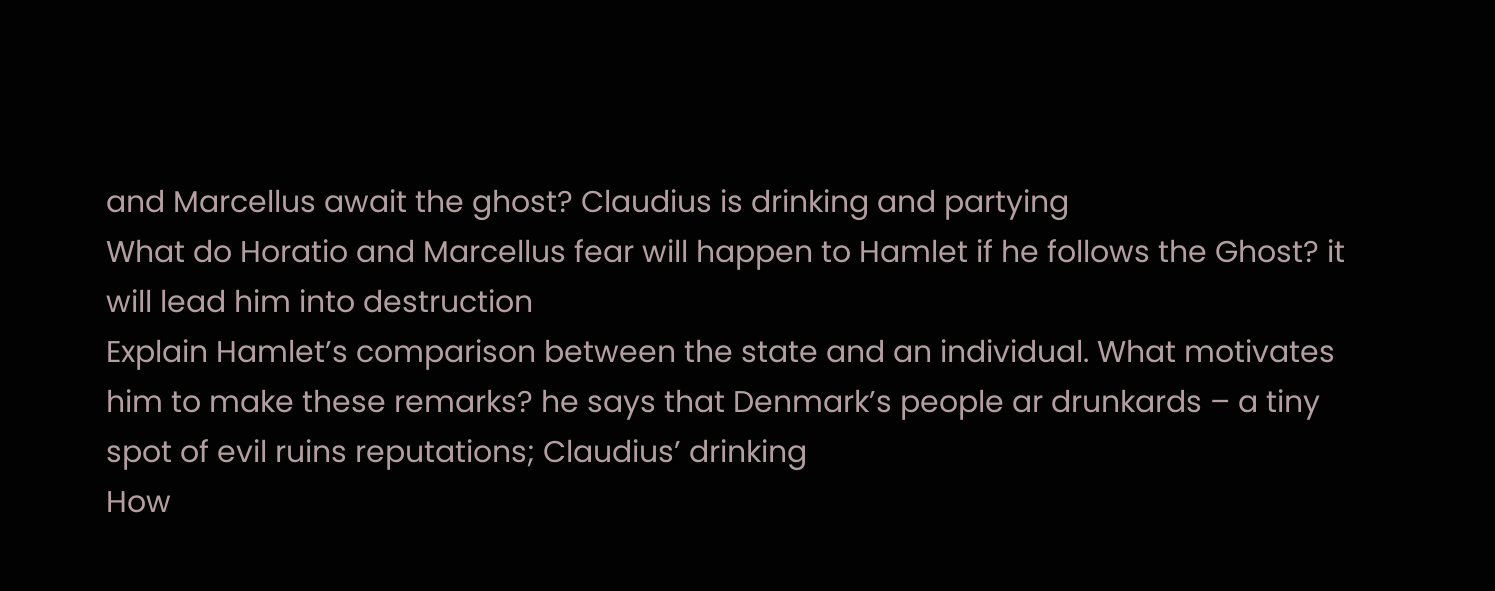and Marcellus await the ghost? Claudius is drinking and partying
What do Horatio and Marcellus fear will happen to Hamlet if he follows the Ghost? it will lead him into destruction
Explain Hamlet’s comparison between the state and an individual. What motivates him to make these remarks? he says that Denmark’s people ar drunkards – a tiny spot of evil ruins reputations; Claudius’ drinking
How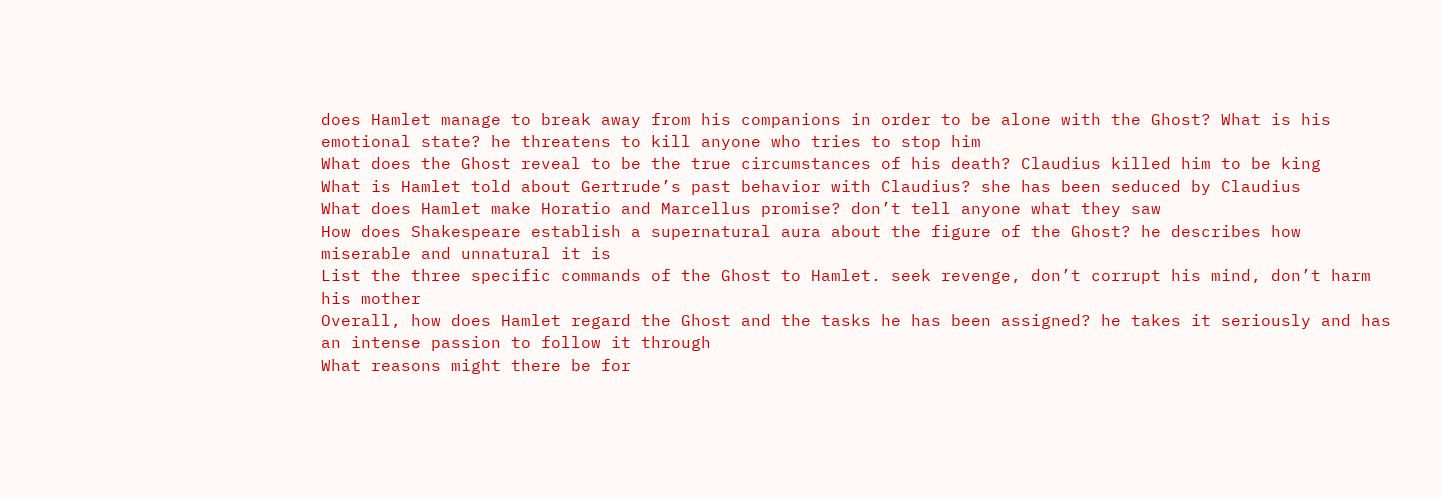does Hamlet manage to break away from his companions in order to be alone with the Ghost? What is his emotional state? he threatens to kill anyone who tries to stop him
What does the Ghost reveal to be the true circumstances of his death? Claudius killed him to be king
What is Hamlet told about Gertrude’s past behavior with Claudius? she has been seduced by Claudius
What does Hamlet make Horatio and Marcellus promise? don’t tell anyone what they saw
How does Shakespeare establish a supernatural aura about the figure of the Ghost? he describes how miserable and unnatural it is
List the three specific commands of the Ghost to Hamlet. seek revenge, don’t corrupt his mind, don’t harm his mother
Overall, how does Hamlet regard the Ghost and the tasks he has been assigned? he takes it seriously and has an intense passion to follow it through
What reasons might there be for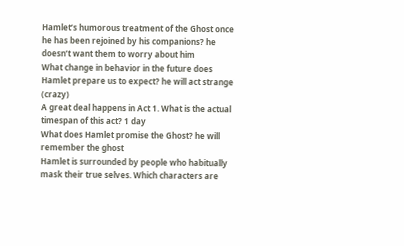Hamlet’s humorous treatment of the Ghost once he has been rejoined by his companions? he doesn’t want them to worry about him
What change in behavior in the future does Hamlet prepare us to expect? he will act strange (crazy)
A great deal happens in Act 1. What is the actual timespan of this act? 1 day
What does Hamlet promise the Ghost? he will remember the ghost
Hamlet is surrounded by people who habitually mask their true selves. Which characters are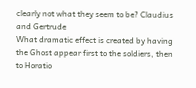clearly not what they seem to be? Claudius and Gertrude
What dramatic effect is created by having the Ghost appear first to the soldiers, then to Horatio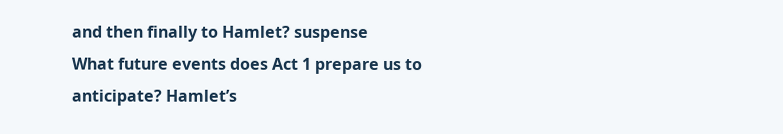and then finally to Hamlet? suspense
What future events does Act 1 prepare us to anticipate? Hamlet’s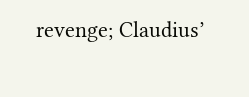revenge; Claudius’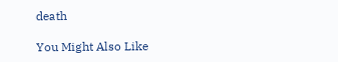death

You Might Also Like